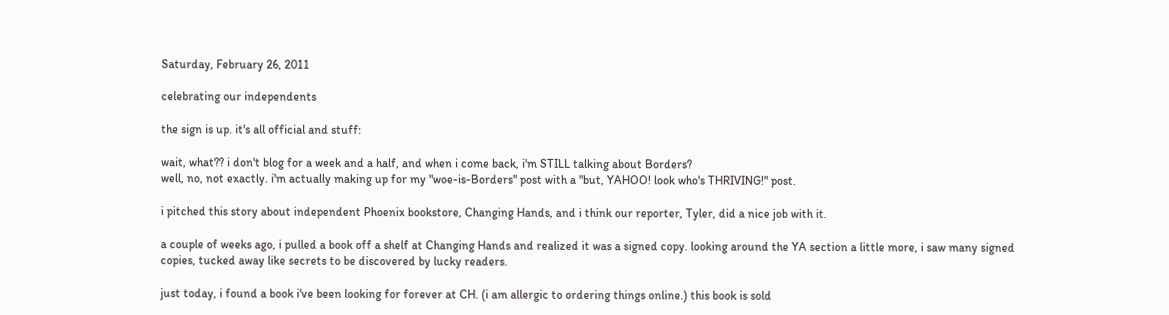Saturday, February 26, 2011

celebrating our independents

the sign is up. it's all official and stuff:

wait, what?? i don't blog for a week and a half, and when i come back, i'm STILL talking about Borders?
well, no, not exactly. i'm actually making up for my "woe-is-Borders" post with a "but, YAHOO! look who's THRIVING!" post.

i pitched this story about independent Phoenix bookstore, Changing Hands, and i think our reporter, Tyler, did a nice job with it.

a couple of weeks ago, i pulled a book off a shelf at Changing Hands and realized it was a signed copy. looking around the YA section a little more, i saw many signed copies, tucked away like secrets to be discovered by lucky readers.

just today, i found a book i've been looking for forever at CH. (i am allergic to ordering things online.) this book is sold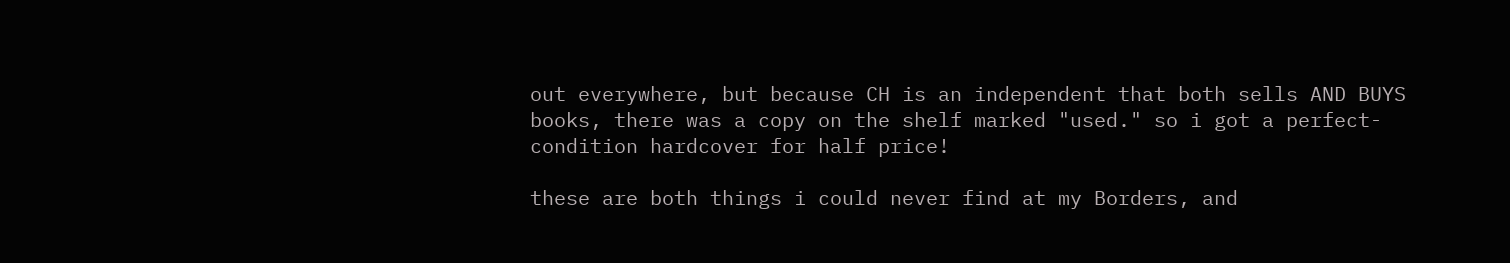out everywhere, but because CH is an independent that both sells AND BUYS books, there was a copy on the shelf marked "used." so i got a perfect-condition hardcover for half price!

these are both things i could never find at my Borders, and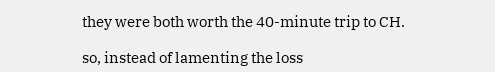they were both worth the 40-minute trip to CH.

so, instead of lamenting the loss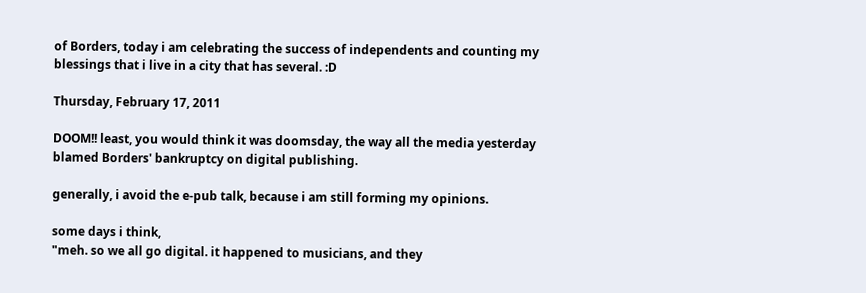of Borders, today i am celebrating the success of independents and counting my blessings that i live in a city that has several. :D

Thursday, February 17, 2011

DOOM!! least, you would think it was doomsday, the way all the media yesterday blamed Borders' bankruptcy on digital publishing.

generally, i avoid the e-pub talk, because i am still forming my opinions.

some days i think,
"meh. so we all go digital. it happened to musicians, and they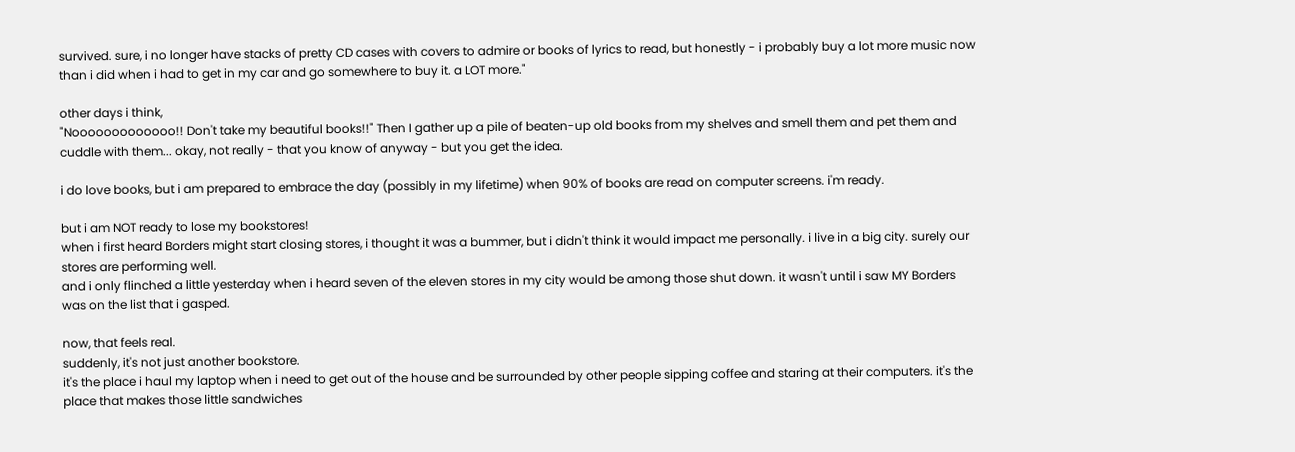survived. sure, i no longer have stacks of pretty CD cases with covers to admire or books of lyrics to read, but honestly - i probably buy a lot more music now than i did when i had to get in my car and go somewhere to buy it. a LOT more."

other days i think,
"Nooooooooooooo!! Don't take my beautiful books!!" Then I gather up a pile of beaten-up old books from my shelves and smell them and pet them and cuddle with them... okay, not really - that you know of anyway - but you get the idea.

i do love books, but i am prepared to embrace the day (possibly in my lifetime) when 90% of books are read on computer screens. i'm ready.

but i am NOT ready to lose my bookstores!
when i first heard Borders might start closing stores, i thought it was a bummer, but i didn't think it would impact me personally. i live in a big city. surely our stores are performing well.
and i only flinched a little yesterday when i heard seven of the eleven stores in my city would be among those shut down. it wasn't until i saw MY Borders was on the list that i gasped.

now, that feels real.
suddenly, it's not just another bookstore.
it's the place i haul my laptop when i need to get out of the house and be surrounded by other people sipping coffee and staring at their computers. it's the place that makes those little sandwiches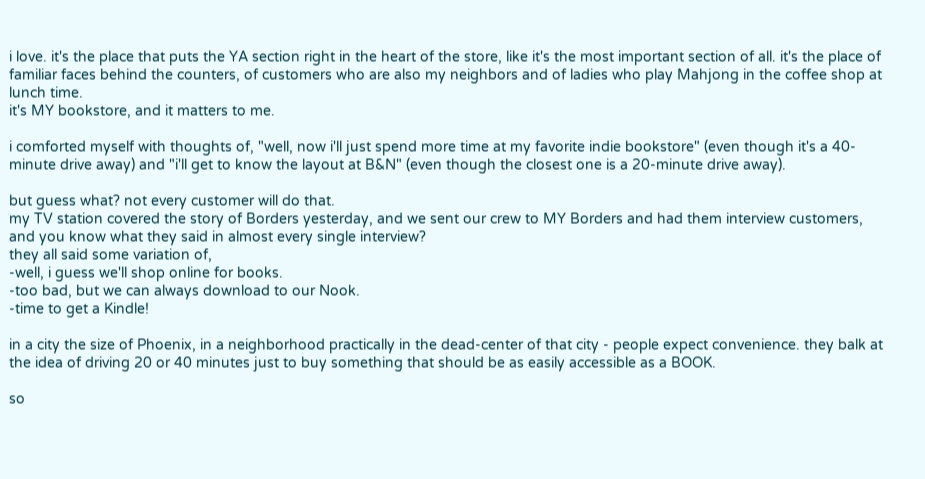i love. it's the place that puts the YA section right in the heart of the store, like it's the most important section of all. it's the place of familiar faces behind the counters, of customers who are also my neighbors and of ladies who play Mahjong in the coffee shop at lunch time.
it's MY bookstore, and it matters to me.

i comforted myself with thoughts of, "well, now i'll just spend more time at my favorite indie bookstore" (even though it's a 40-minute drive away) and "i'll get to know the layout at B&N" (even though the closest one is a 20-minute drive away).

but guess what? not every customer will do that.
my TV station covered the story of Borders yesterday, and we sent our crew to MY Borders and had them interview customers, and you know what they said in almost every single interview?
they all said some variation of,
-well, i guess we'll shop online for books.
-too bad, but we can always download to our Nook.
-time to get a Kindle!

in a city the size of Phoenix, in a neighborhood practically in the dead-center of that city - people expect convenience. they balk at the idea of driving 20 or 40 minutes just to buy something that should be as easily accessible as a BOOK.

so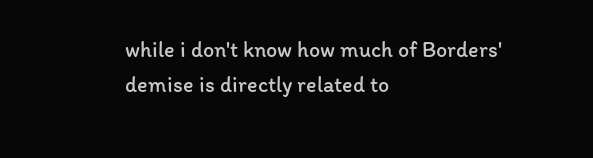while i don't know how much of Borders' demise is directly related to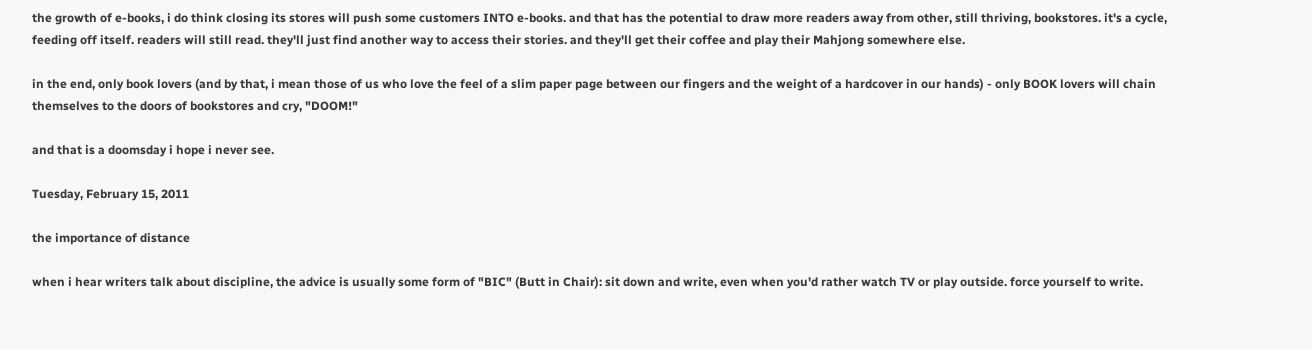the growth of e-books, i do think closing its stores will push some customers INTO e-books. and that has the potential to draw more readers away from other, still thriving, bookstores. it's a cycle, feeding off itself. readers will still read. they'll just find another way to access their stories. and they'll get their coffee and play their Mahjong somewhere else.

in the end, only book lovers (and by that, i mean those of us who love the feel of a slim paper page between our fingers and the weight of a hardcover in our hands) - only BOOK lovers will chain themselves to the doors of bookstores and cry, "DOOM!"

and that is a doomsday i hope i never see.

Tuesday, February 15, 2011

the importance of distance

when i hear writers talk about discipline, the advice is usually some form of "BIC" (Butt in Chair): sit down and write, even when you'd rather watch TV or play outside. force yourself to write.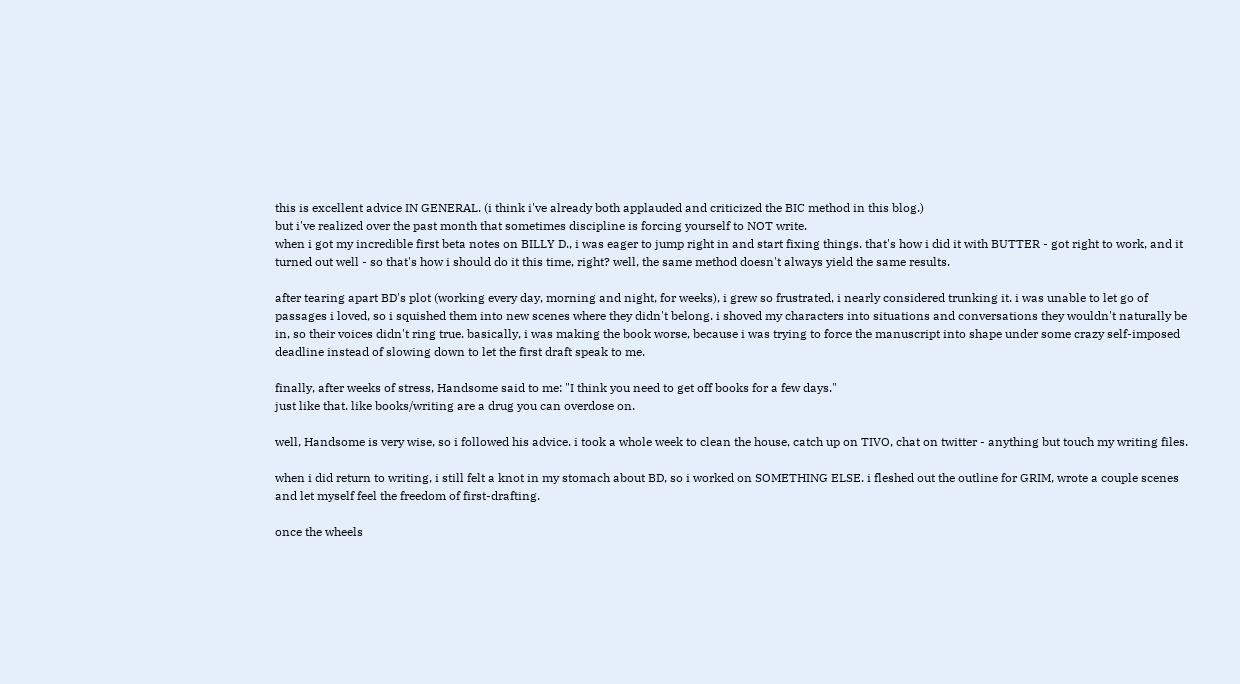this is excellent advice IN GENERAL. (i think i've already both applauded and criticized the BIC method in this blog.)
but i've realized over the past month that sometimes discipline is forcing yourself to NOT write.
when i got my incredible first beta notes on BILLY D., i was eager to jump right in and start fixing things. that's how i did it with BUTTER - got right to work, and it turned out well - so that's how i should do it this time, right? well, the same method doesn't always yield the same results.

after tearing apart BD's plot (working every day, morning and night, for weeks), i grew so frustrated, i nearly considered trunking it. i was unable to let go of passages i loved, so i squished them into new scenes where they didn't belong. i shoved my characters into situations and conversations they wouldn't naturally be in, so their voices didn't ring true. basically, i was making the book worse, because i was trying to force the manuscript into shape under some crazy self-imposed deadline instead of slowing down to let the first draft speak to me.

finally, after weeks of stress, Handsome said to me: "I think you need to get off books for a few days."
just like that. like books/writing are a drug you can overdose on.

well, Handsome is very wise, so i followed his advice. i took a whole week to clean the house, catch up on TIVO, chat on twitter - anything but touch my writing files.

when i did return to writing, i still felt a knot in my stomach about BD, so i worked on SOMETHING ELSE. i fleshed out the outline for GRIM, wrote a couple scenes and let myself feel the freedom of first-drafting.

once the wheels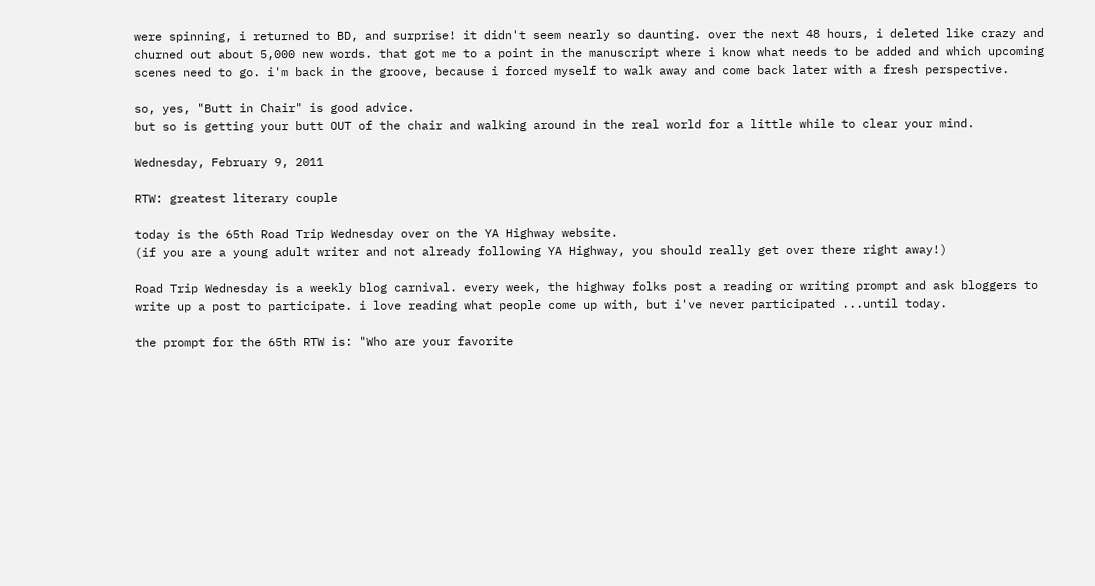were spinning, i returned to BD, and surprise! it didn't seem nearly so daunting. over the next 48 hours, i deleted like crazy and churned out about 5,000 new words. that got me to a point in the manuscript where i know what needs to be added and which upcoming scenes need to go. i'm back in the groove, because i forced myself to walk away and come back later with a fresh perspective.

so, yes, "Butt in Chair" is good advice.
but so is getting your butt OUT of the chair and walking around in the real world for a little while to clear your mind.

Wednesday, February 9, 2011

RTW: greatest literary couple

today is the 65th Road Trip Wednesday over on the YA Highway website.
(if you are a young adult writer and not already following YA Highway, you should really get over there right away!)

Road Trip Wednesday is a weekly blog carnival. every week, the highway folks post a reading or writing prompt and ask bloggers to write up a post to participate. i love reading what people come up with, but i've never participated ...until today.

the prompt for the 65th RTW is: "Who are your favorite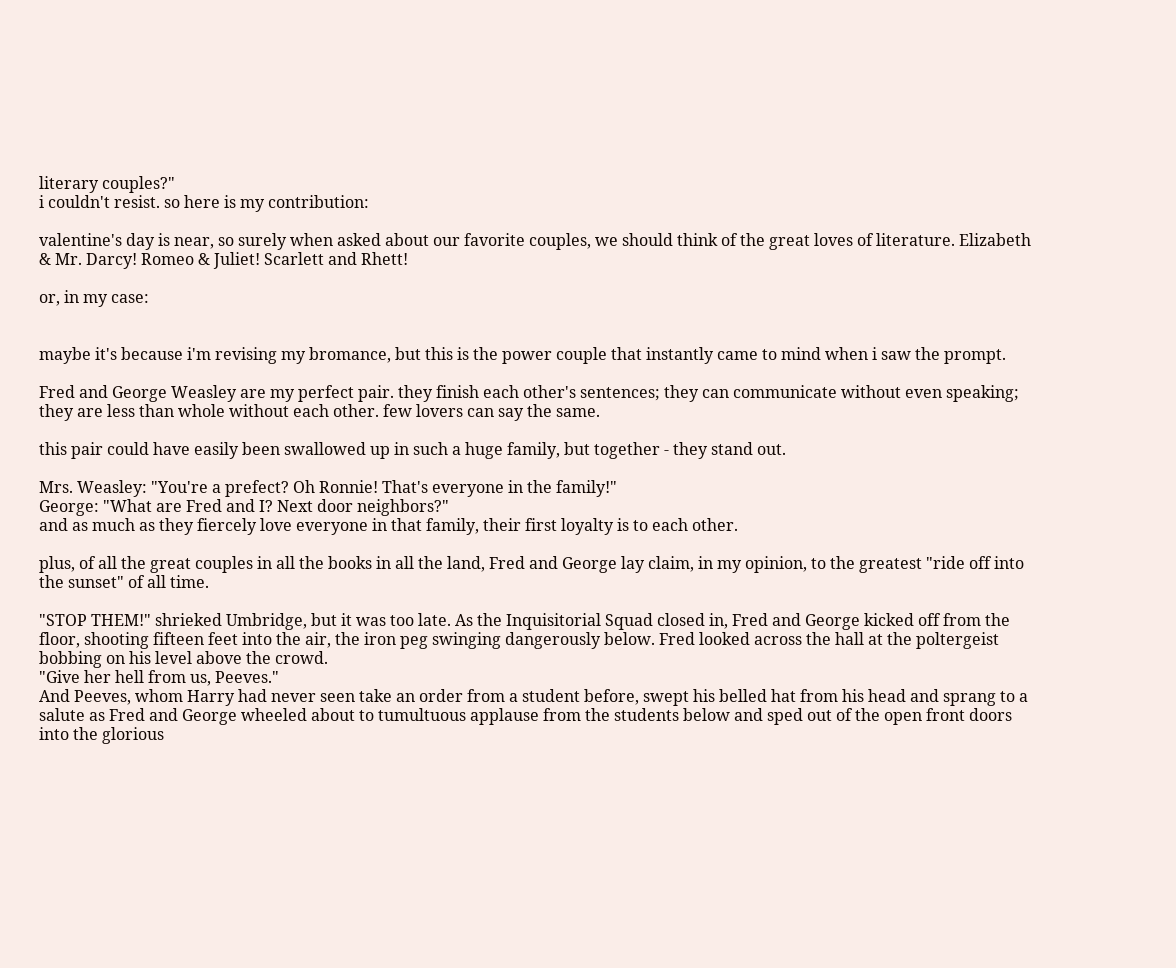literary couples?"
i couldn't resist. so here is my contribution:

valentine's day is near, so surely when asked about our favorite couples, we should think of the great loves of literature. Elizabeth & Mr. Darcy! Romeo & Juliet! Scarlett and Rhett!

or, in my case:


maybe it's because i'm revising my bromance, but this is the power couple that instantly came to mind when i saw the prompt.

Fred and George Weasley are my perfect pair. they finish each other's sentences; they can communicate without even speaking; they are less than whole without each other. few lovers can say the same.

this pair could have easily been swallowed up in such a huge family, but together - they stand out.

Mrs. Weasley: "You're a prefect? Oh Ronnie! That's everyone in the family!"
George: "What are Fred and I? Next door neighbors?"
and as much as they fiercely love everyone in that family, their first loyalty is to each other.

plus, of all the great couples in all the books in all the land, Fred and George lay claim, in my opinion, to the greatest "ride off into the sunset" of all time.

"STOP THEM!" shrieked Umbridge, but it was too late. As the Inquisitorial Squad closed in, Fred and George kicked off from the floor, shooting fifteen feet into the air, the iron peg swinging dangerously below. Fred looked across the hall at the poltergeist bobbing on his level above the crowd.
"Give her hell from us, Peeves."
And Peeves, whom Harry had never seen take an order from a student before, swept his belled hat from his head and sprang to a salute as Fred and George wheeled about to tumultuous applause from the students below and sped out of the open front doors into the glorious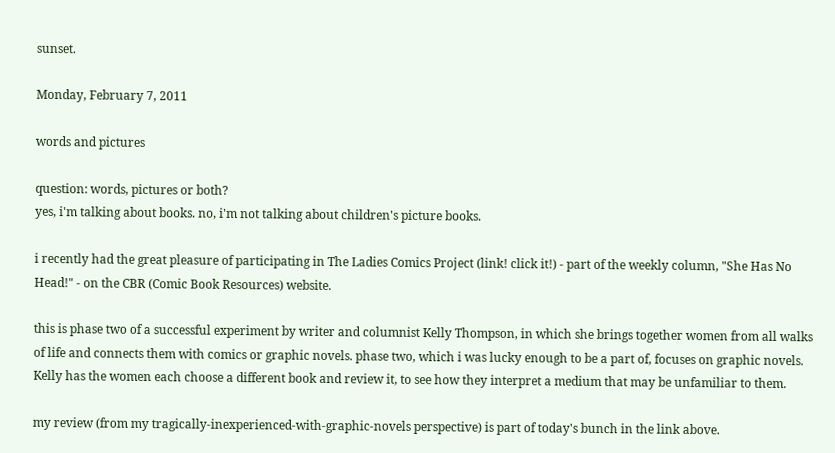sunset.

Monday, February 7, 2011

words and pictures

question: words, pictures or both?
yes, i'm talking about books. no, i'm not talking about children's picture books.

i recently had the great pleasure of participating in The Ladies Comics Project (link! click it!) - part of the weekly column, "She Has No Head!" - on the CBR (Comic Book Resources) website.

this is phase two of a successful experiment by writer and columnist Kelly Thompson, in which she brings together women from all walks of life and connects them with comics or graphic novels. phase two, which i was lucky enough to be a part of, focuses on graphic novels. Kelly has the women each choose a different book and review it, to see how they interpret a medium that may be unfamiliar to them.

my review (from my tragically-inexperienced-with-graphic-novels perspective) is part of today's bunch in the link above.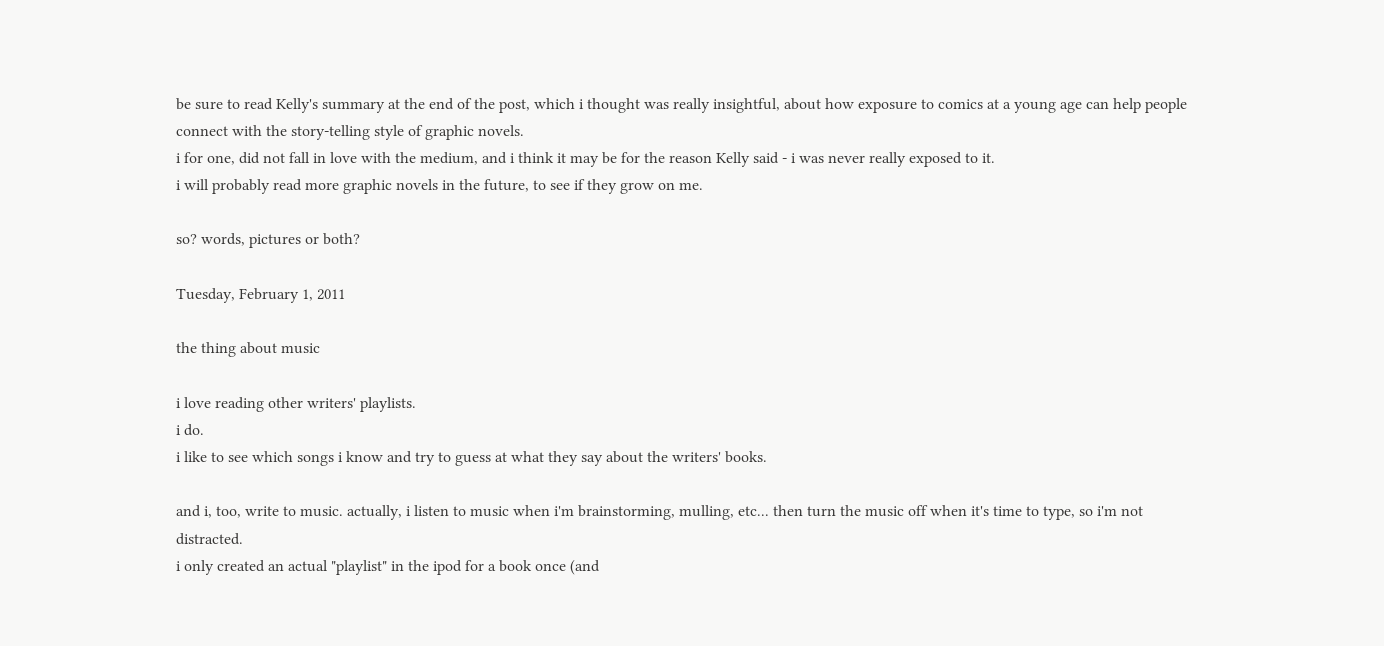be sure to read Kelly's summary at the end of the post, which i thought was really insightful, about how exposure to comics at a young age can help people connect with the story-telling style of graphic novels.
i for one, did not fall in love with the medium, and i think it may be for the reason Kelly said - i was never really exposed to it.
i will probably read more graphic novels in the future, to see if they grow on me.

so? words, pictures or both?

Tuesday, February 1, 2011

the thing about music

i love reading other writers' playlists.
i do.
i like to see which songs i know and try to guess at what they say about the writers' books.

and i, too, write to music. actually, i listen to music when i'm brainstorming, mulling, etc... then turn the music off when it's time to type, so i'm not distracted.
i only created an actual "playlist" in the ipod for a book once (and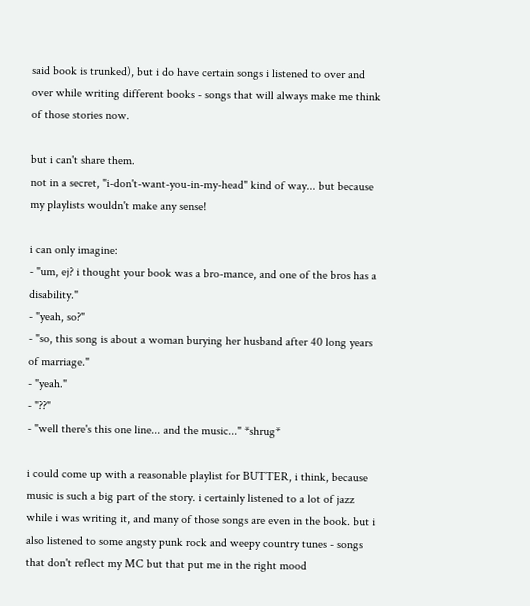said book is trunked), but i do have certain songs i listened to over and over while writing different books - songs that will always make me think of those stories now.

but i can't share them.
not in a secret, "i-don't-want-you-in-my-head" kind of way... but because my playlists wouldn't make any sense!

i can only imagine:
- "um, ej? i thought your book was a bro-mance, and one of the bros has a disability."
- "yeah, so?"
- "so, this song is about a woman burying her husband after 40 long years of marriage."
- "yeah."
- "??"
- "well there's this one line... and the music..." *shrug*

i could come up with a reasonable playlist for BUTTER, i think, because music is such a big part of the story. i certainly listened to a lot of jazz while i was writing it, and many of those songs are even in the book. but i also listened to some angsty punk rock and weepy country tunes - songs that don't reflect my MC but that put me in the right mood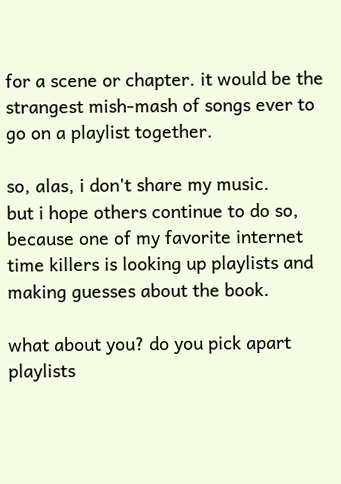for a scene or chapter. it would be the strangest mish-mash of songs ever to go on a playlist together.

so, alas, i don't share my music.
but i hope others continue to do so, because one of my favorite internet time killers is looking up playlists and making guesses about the book.

what about you? do you pick apart playlists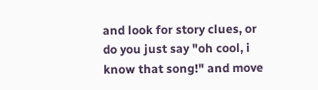and look for story clues, or do you just say "oh cool, i know that song!" and move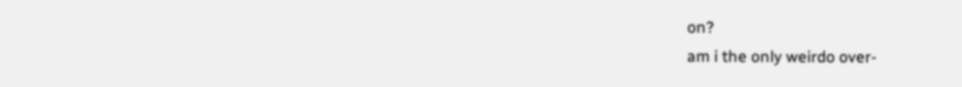on?
am i the only weirdo over-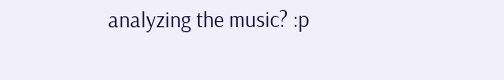analyzing the music? :p